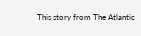This story from The Atlantic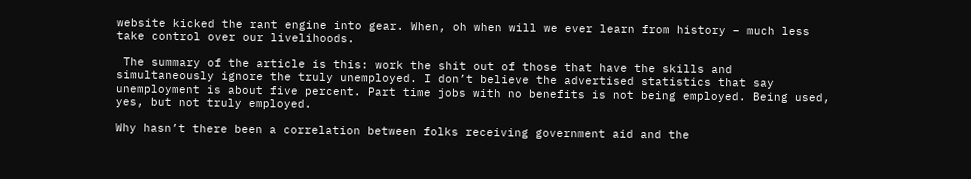website kicked the rant engine into gear. When, oh when will we ever learn from history – much less take control over our livelihoods.

 The summary of the article is this: work the shit out of those that have the skills and simultaneously ignore the truly unemployed. I don’t believe the advertised statistics that say unemployment is about five percent. Part time jobs with no benefits is not being employed. Being used, yes, but not truly employed.

Why hasn’t there been a correlation between folks receiving government aid and the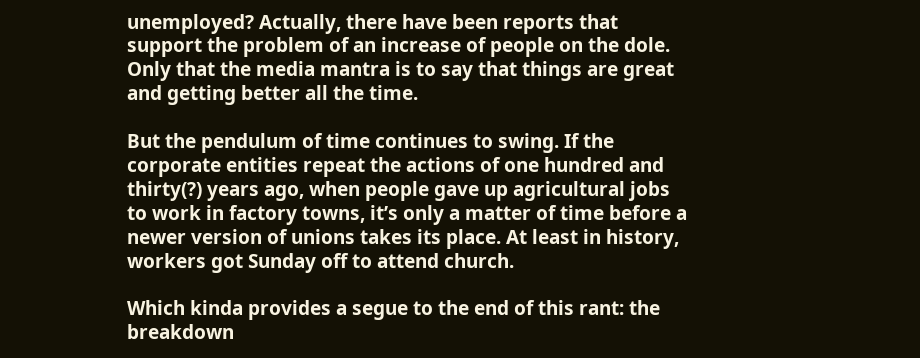unemployed? Actually, there have been reports that support the problem of an increase of people on the dole. Only that the media mantra is to say that things are great and getting better all the time.

But the pendulum of time continues to swing. If the corporate entities repeat the actions of one hundred and thirty(?) years ago, when people gave up agricultural jobs to work in factory towns, it’s only a matter of time before a newer version of unions takes its place. At least in history, workers got Sunday off to attend church.

Which kinda provides a segue to the end of this rant: the breakdown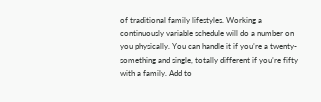of traditional family lifestyles. Working a continuously variable schedule will do a number on you physically. You can handle it if you’re a twenty-something and single, totally different if you’re fifty with a family. Add to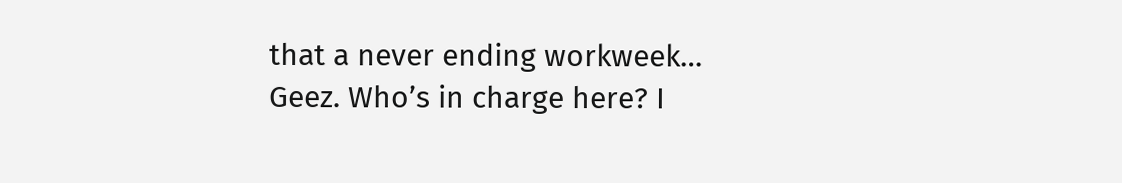that a never ending workweek… Geez. Who’s in charge here? I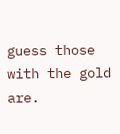guess those with the gold are.